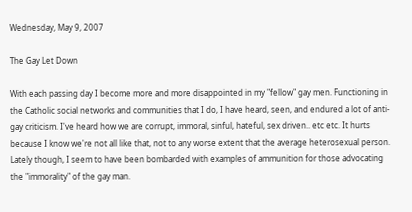Wednesday, May 9, 2007

The Gay Let Down

With each passing day I become more and more disappointed in my "fellow" gay men. Functioning in the Catholic social networks and communities that I do, I have heard, seen, and endured a lot of anti-gay criticism. I've heard how we are corrupt, immoral, sinful, hateful, sex driven.. etc etc. It hurts because I know we're not all like that, not to any worse extent that the average heterosexual person. Lately though, I seem to have been bombarded with examples of ammunition for those advocating the "immorality" of the gay man.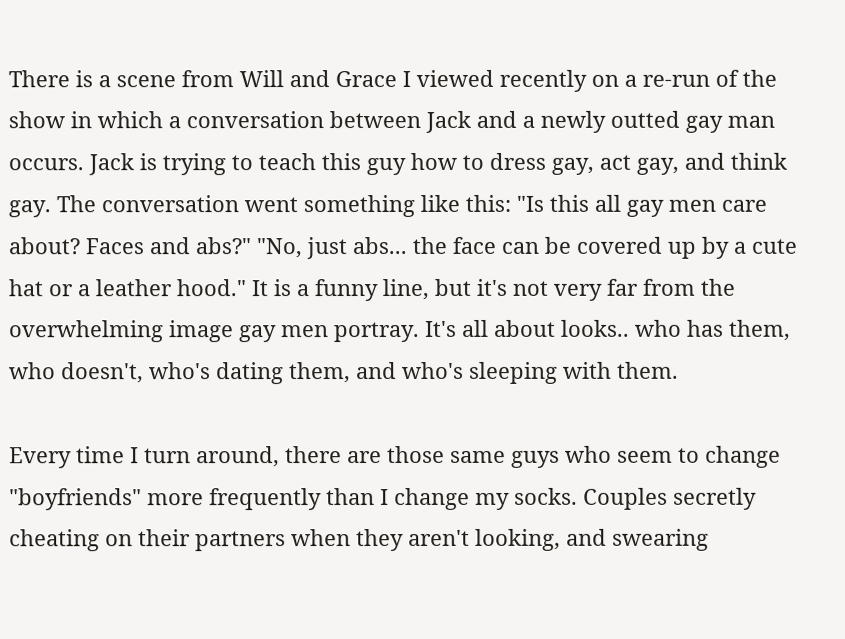There is a scene from Will and Grace I viewed recently on a re-run of the show in which a conversation between Jack and a newly outted gay man occurs. Jack is trying to teach this guy how to dress gay, act gay, and think gay. The conversation went something like this: "Is this all gay men care about? Faces and abs?" "No, just abs... the face can be covered up by a cute hat or a leather hood." It is a funny line, but it's not very far from the overwhelming image gay men portray. It's all about looks.. who has them, who doesn't, who's dating them, and who's sleeping with them.

Every time I turn around, there are those same guys who seem to change "boyfriends" more frequently than I change my socks. Couples secretly cheating on their partners when they aren't looking, and swearing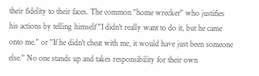their fidelity to their faces. The common "home wrecker" who justifies his actions by telling himself "I didn't really want to do it, but he came onto me." or "If he didn't cheat with me, it would have just been someone else." No one stands up and takes responsibility for their own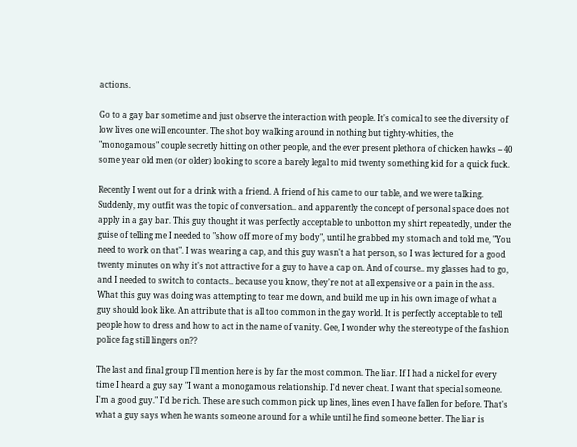actions.

Go to a gay bar sometime and just observe the interaction with people. It's comical to see the diversity of low lives one will encounter. The shot boy walking around in nothing but tighty-whities, the "monogamous" couple secretly hitting on other people, and the ever present plethora of chicken hawks -- 40 some year old men (or older) looking to score a barely legal to mid twenty something kid for a quick fuck.

Recently I went out for a drink with a friend. A friend of his came to our table, and we were talking. Suddenly, my outfit was the topic of conversation.. and apparently the concept of personal space does not apply in a gay bar. This guy thought it was perfectly acceptable to unbotton my shirt repeatedly, under the guise of telling me I needed to "show off more of my body", until he grabbed my stomach and told me, "You need to work on that". I was wearing a cap, and this guy wasn't a hat person, so I was lectured for a good twenty minutes on why it's not attractive for a guy to have a cap on. And of course.. my glasses had to go, and I needed to switch to contacts.. because you know, they're not at all expensive or a pain in the ass. What this guy was doing was attempting to tear me down, and build me up in his own image of what a guy should look like. An attribute that is all too common in the gay world. It is perfectly acceptable to tell people how to dress and how to act in the name of vanity. Gee, I wonder why the stereotype of the fashion police fag still lingers on??

The last and final group I'll mention here is by far the most common. The liar. If I had a nickel for every time I heard a guy say "I want a monogamous relationship. I'd never cheat. I want that special someone. I'm a good guy." I'd be rich. These are such common pick up lines, lines even I have fallen for before. That's what a guy says when he wants someone around for a while until he find someone better. The liar is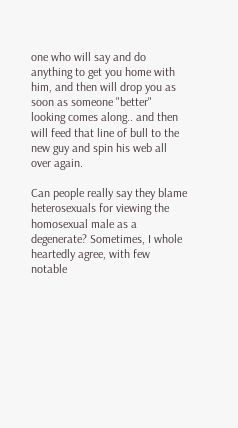one who will say and do anything to get you home with him, and then will drop you as soon as someone "better" looking comes along.. and then will feed that line of bull to the new guy and spin his web all over again.

Can people really say they blame heterosexuals for viewing the homosexual male as a degenerate? Sometimes, I whole heartedly agree, with few notable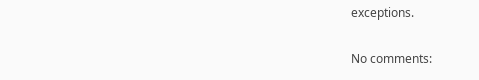exceptions.

No comments: